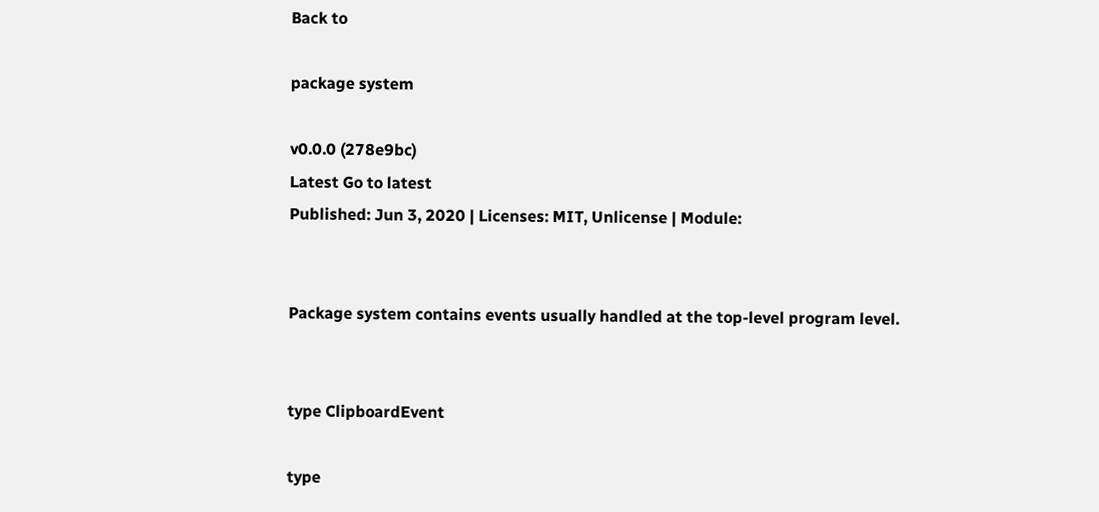Back to

package system

v0.0.0 (278e9bc)
Latest Go to latest
Published: Jun 3, 2020 | Licenses: MIT, Unlicense | Module:


Package system contains events usually handled at the top-level program level.


type ClipboardEvent

type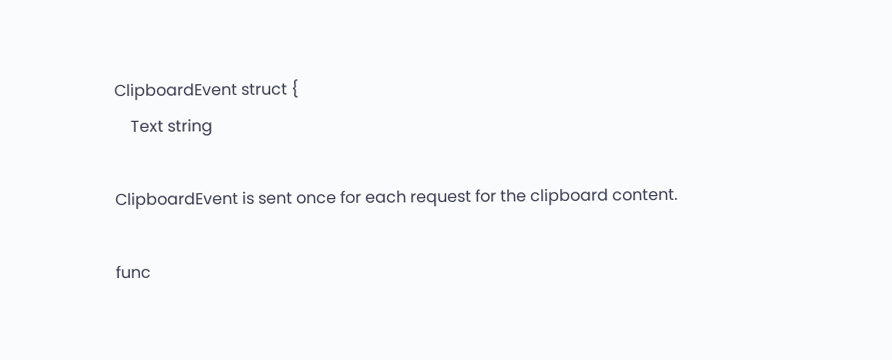ClipboardEvent struct {
    Text string

ClipboardEvent is sent once for each request for the clipboard content.

func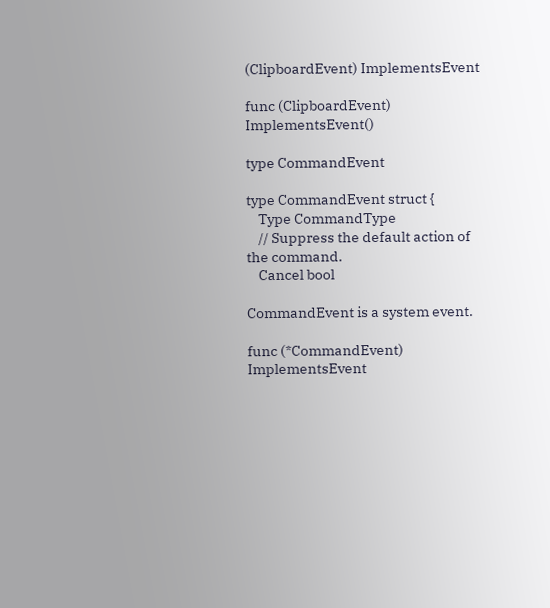(ClipboardEvent) ImplementsEvent

func (ClipboardEvent) ImplementsEvent()

type CommandEvent

type CommandEvent struct {
    Type CommandType
    // Suppress the default action of the command.
    Cancel bool

CommandEvent is a system event.

func (*CommandEvent) ImplementsEvent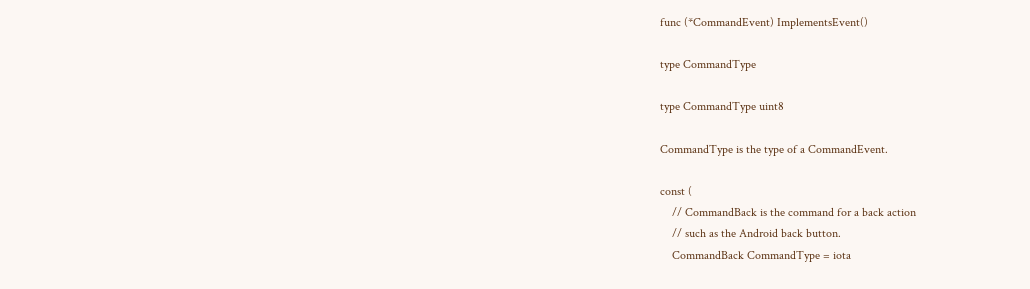func (*CommandEvent) ImplementsEvent()

type CommandType

type CommandType uint8

CommandType is the type of a CommandEvent.

const (
    // CommandBack is the command for a back action
    // such as the Android back button.
    CommandBack CommandType = iota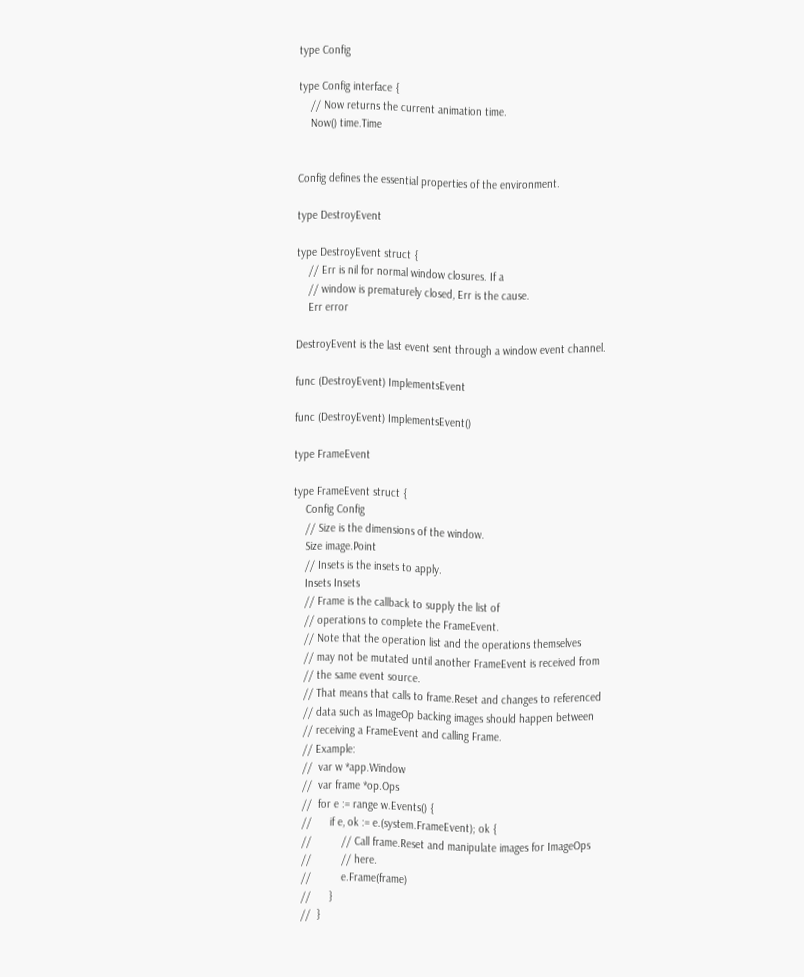type Config

type Config interface {
    // Now returns the current animation time.
    Now() time.Time


Config defines the essential properties of the environment.

type DestroyEvent

type DestroyEvent struct {
    // Err is nil for normal window closures. If a
    // window is prematurely closed, Err is the cause.
    Err error

DestroyEvent is the last event sent through a window event channel.

func (DestroyEvent) ImplementsEvent

func (DestroyEvent) ImplementsEvent()

type FrameEvent

type FrameEvent struct {
    Config Config
    // Size is the dimensions of the window.
    Size image.Point
    // Insets is the insets to apply.
    Insets Insets
    // Frame is the callback to supply the list of
    // operations to complete the FrameEvent.
    // Note that the operation list and the operations themselves
    // may not be mutated until another FrameEvent is received from
    // the same event source.
    // That means that calls to frame.Reset and changes to referenced
    // data such as ImageOp backing images should happen between
    // receiving a FrameEvent and calling Frame.
    // Example:
    //  var w *app.Window
    //  var frame *op.Ops
    //  for e := range w.Events() {
    //      if e, ok := e.(system.FrameEvent); ok {
    //          // Call frame.Reset and manipulate images for ImageOps
    //          // here.
    //          e.Frame(frame)
    //      }
    //  }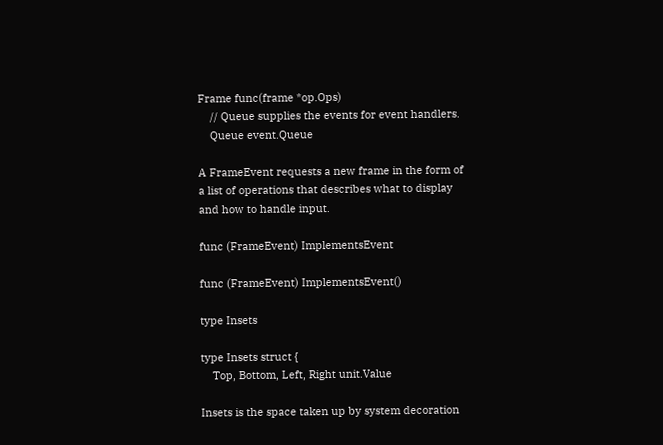Frame func(frame *op.Ops)
    // Queue supplies the events for event handlers.
    Queue event.Queue

A FrameEvent requests a new frame in the form of a list of operations that describes what to display and how to handle input.

func (FrameEvent) ImplementsEvent

func (FrameEvent) ImplementsEvent()

type Insets

type Insets struct {
    Top, Bottom, Left, Right unit.Value

Insets is the space taken up by system decoration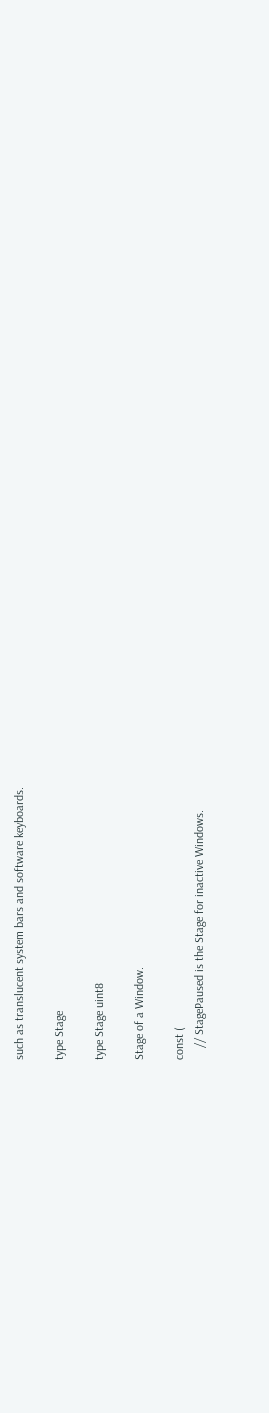such as translucent system bars and software keyboards.

type Stage

type Stage uint8

Stage of a Window.

const (
    // StagePaused is the Stage for inactive Windows.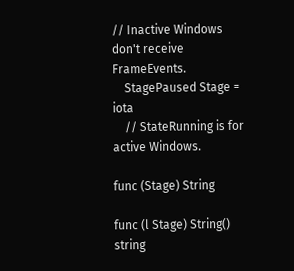// Inactive Windows don't receive FrameEvents.
    StagePaused Stage = iota
    // StateRunning is for active Windows.

func (Stage) String

func (l Stage) String() string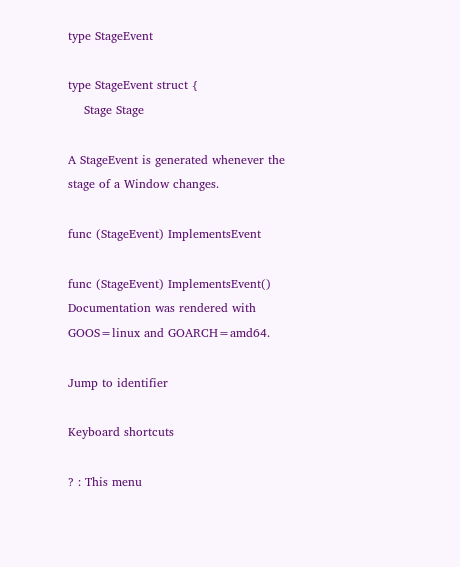type StageEvent

type StageEvent struct {
    Stage Stage

A StageEvent is generated whenever the stage of a Window changes.

func (StageEvent) ImplementsEvent

func (StageEvent) ImplementsEvent()
Documentation was rendered with GOOS=linux and GOARCH=amd64.

Jump to identifier

Keyboard shortcuts

? : This menu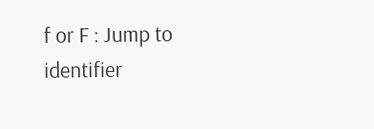f or F : Jump to identifier